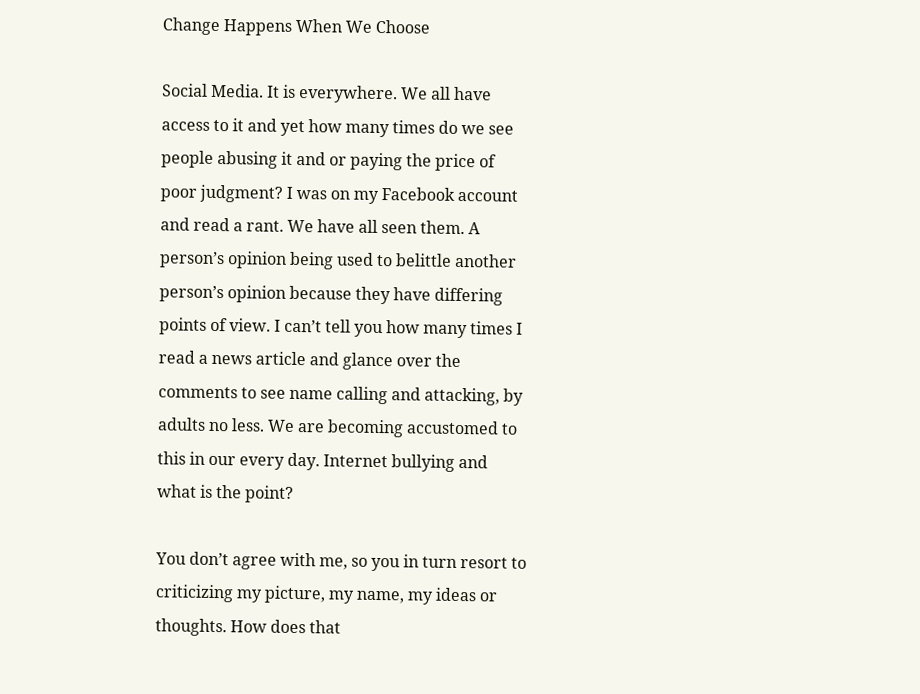Change Happens When We Choose

Social Media. It is everywhere. We all have access to it and yet how many times do we see people abusing it and or paying the price of poor judgment? I was on my Facebook account and read a rant. We have all seen them. A person’s opinion being used to belittle another person’s opinion because they have differing points of view. I can’t tell you how many times I read a news article and glance over the comments to see name calling and attacking, by adults no less. We are becoming accustomed to this in our every day. Internet bullying and what is the point?

You don’t agree with me, so you in turn resort to criticizing my picture, my name, my ideas or thoughts. How does that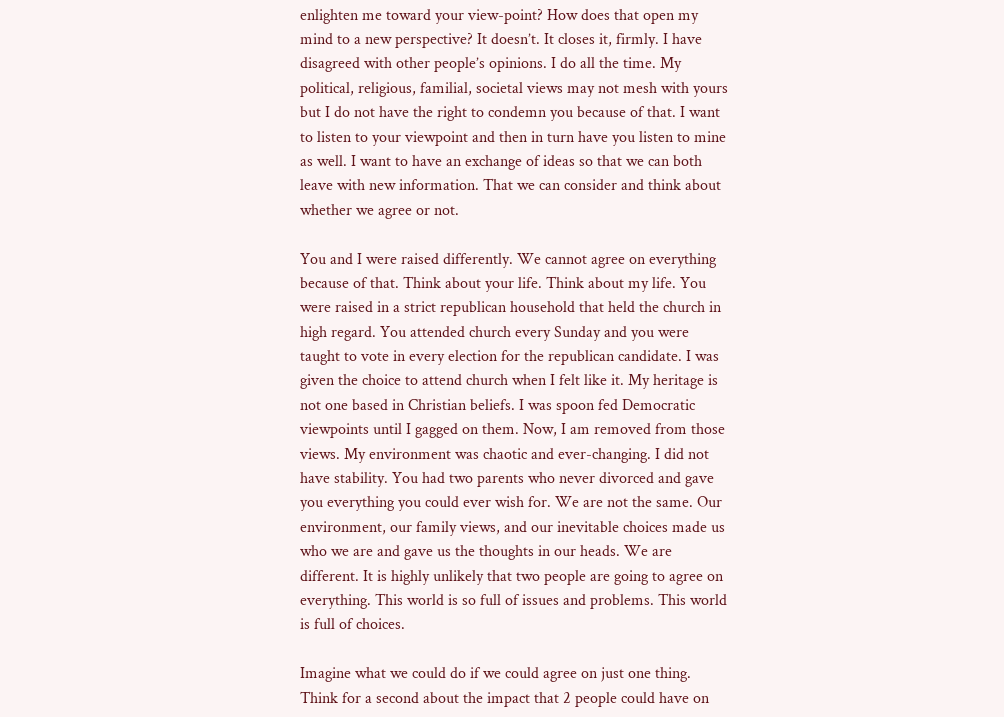enlighten me toward your view-point? How does that open my mind to a new perspective? It doesn’t. It closes it, firmly. I have disagreed with other people’s opinions. I do all the time. My political, religious, familial, societal views may not mesh with yours but I do not have the right to condemn you because of that. I want to listen to your viewpoint and then in turn have you listen to mine as well. I want to have an exchange of ideas so that we can both leave with new information. That we can consider and think about whether we agree or not.

You and I were raised differently. We cannot agree on everything because of that. Think about your life. Think about my life. You were raised in a strict republican household that held the church in high regard. You attended church every Sunday and you were taught to vote in every election for the republican candidate. I was given the choice to attend church when I felt like it. My heritage is not one based in Christian beliefs. I was spoon fed Democratic viewpoints until I gagged on them. Now, I am removed from those views. My environment was chaotic and ever-changing. I did not have stability. You had two parents who never divorced and gave you everything you could ever wish for. We are not the same. Our environment, our family views, and our inevitable choices made us who we are and gave us the thoughts in our heads. We are different. It is highly unlikely that two people are going to agree on everything. This world is so full of issues and problems. This world is full of choices.

Imagine what we could do if we could agree on just one thing. Think for a second about the impact that 2 people could have on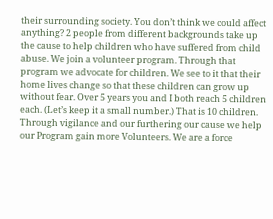their surrounding society. You don’t think we could affect anything? 2 people from different backgrounds take up the cause to help children who have suffered from child abuse. We join a volunteer program. Through that program we advocate for children. We see to it that their home lives change so that these children can grow up without fear. Over 5 years you and I both reach 5 children each. (Let’s keep it a small number.) That is 10 children. Through vigilance and our furthering our cause we help our Program gain more Volunteers. We are a force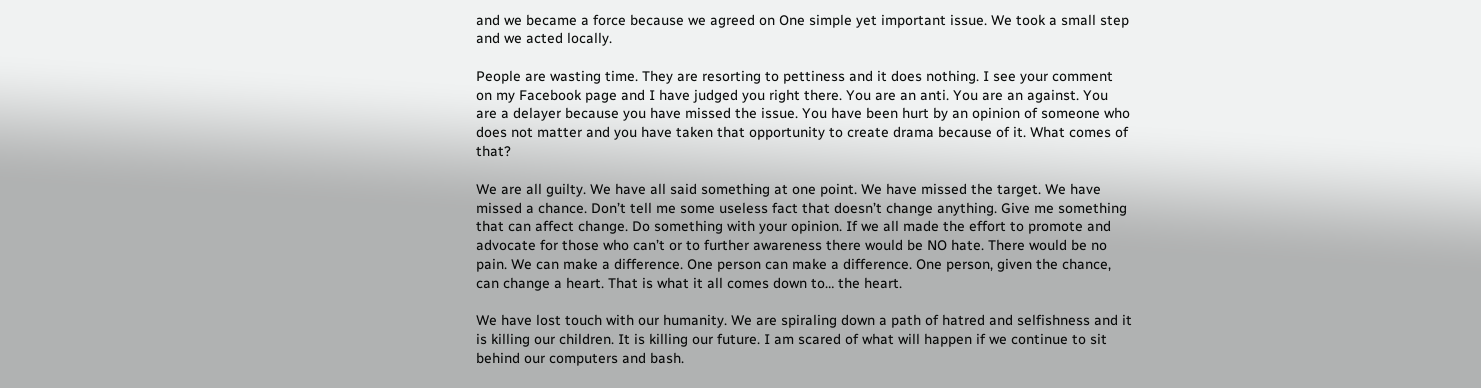and we became a force because we agreed on One simple yet important issue. We took a small step and we acted locally.

People are wasting time. They are resorting to pettiness and it does nothing. I see your comment on my Facebook page and I have judged you right there. You are an anti. You are an against. You are a delayer because you have missed the issue. You have been hurt by an opinion of someone who does not matter and you have taken that opportunity to create drama because of it. What comes of that?

We are all guilty. We have all said something at one point. We have missed the target. We have missed a chance. Don’t tell me some useless fact that doesn’t change anything. Give me something that can affect change. Do something with your opinion. If we all made the effort to promote and advocate for those who can’t or to further awareness there would be NO hate. There would be no pain. We can make a difference. One person can make a difference. One person, given the chance, can change a heart. That is what it all comes down to… the heart.

We have lost touch with our humanity. We are spiraling down a path of hatred and selfishness and it is killing our children. It is killing our future. I am scared of what will happen if we continue to sit behind our computers and bash.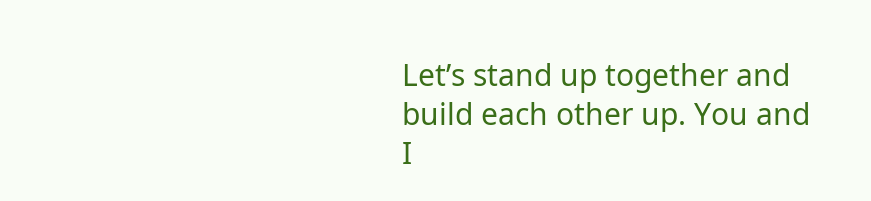Let’s stand up together and build each other up. You and I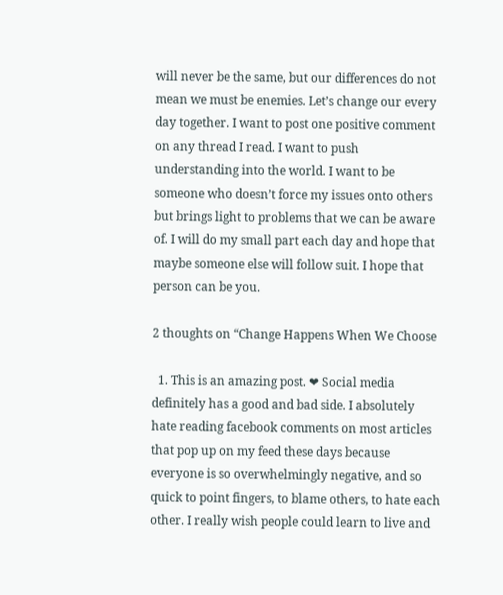will never be the same, but our differences do not mean we must be enemies. Let’s change our every day together. I want to post one positive comment on any thread I read. I want to push understanding into the world. I want to be someone who doesn’t force my issues onto others but brings light to problems that we can be aware of. I will do my small part each day and hope that maybe someone else will follow suit. I hope that person can be you.

2 thoughts on “Change Happens When We Choose

  1. This is an amazing post. ❤ Social media definitely has a good and bad side. I absolutely hate reading facebook comments on most articles that pop up on my feed these days because everyone is so overwhelmingly negative, and so quick to point fingers, to blame others, to hate each other. I really wish people could learn to live and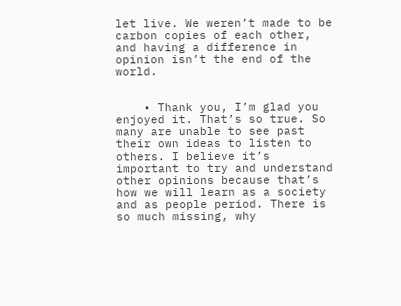let live. We weren’t made to be carbon copies of each other, and having a difference in opinion isn’t the end of the world.


    • Thank you, I’m glad you enjoyed it. That’s so true. So many are unable to see past their own ideas to listen to others. I believe it’s important to try and understand other opinions because that’s how we will learn as a society and as people period. There is so much missing, why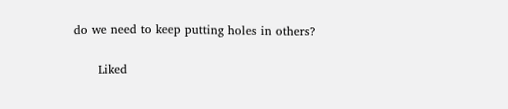do we need to keep putting holes in others?

      Liked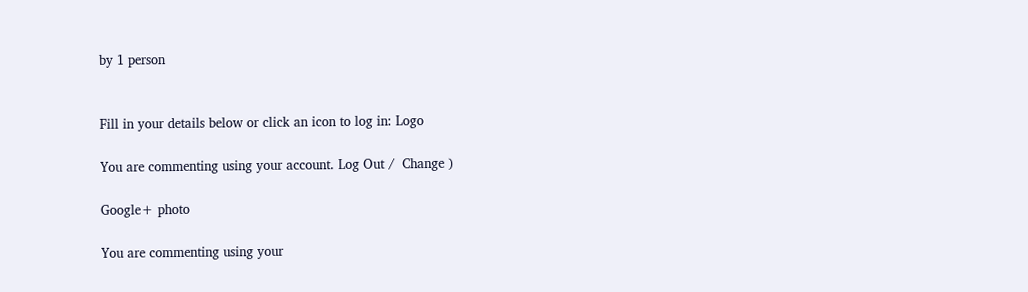by 1 person


Fill in your details below or click an icon to log in: Logo

You are commenting using your account. Log Out /  Change )

Google+ photo

You are commenting using your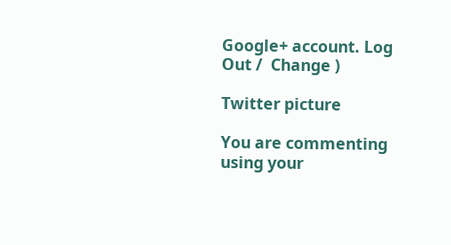Google+ account. Log Out /  Change )

Twitter picture

You are commenting using your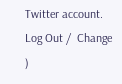Twitter account. Log Out /  Change )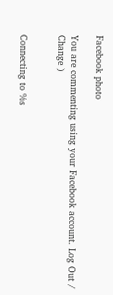Facebook photo

You are commenting using your Facebook account. Log Out /  Change )


Connecting to %s